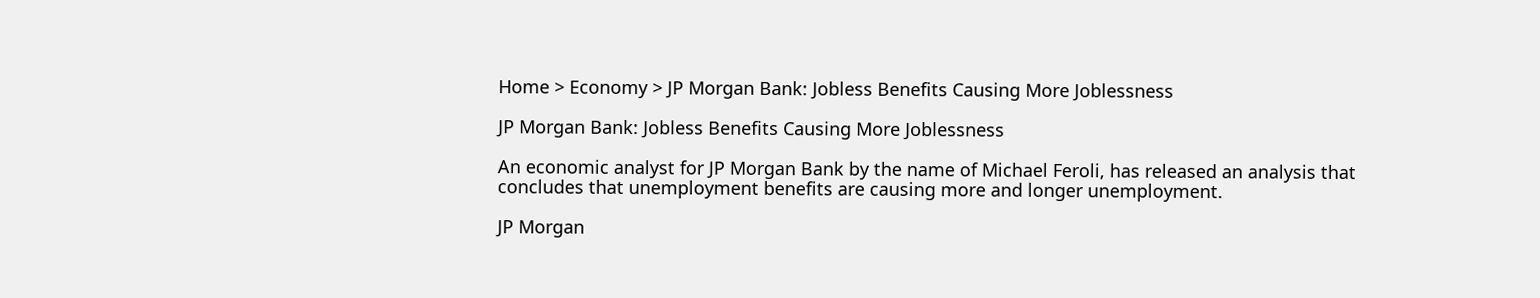Home > Economy > JP Morgan Bank: Jobless Benefits Causing More Joblessness

JP Morgan Bank: Jobless Benefits Causing More Joblessness

An economic analyst for JP Morgan Bank by the name of Michael Feroli, has released an analysis that concludes that unemployment benefits are causing more and longer unemployment.

JP Morgan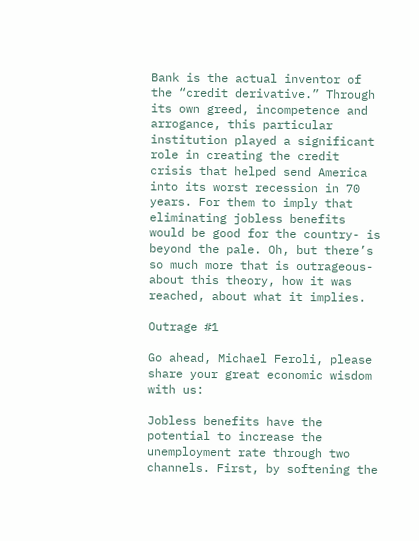Bank is the actual inventor of the “credit derivative.” Through its own greed, incompetence and arrogance, this particular institution played a significant role in creating the credit crisis that helped send America into its worst recession in 70 years. For them to imply that eliminating jobless benefits would be good for the country- is beyond the pale. Oh, but there’s so much more that is outrageous- about this theory, how it was reached, about what it implies.

Outrage #1

Go ahead, Michael Feroli, please share your great economic wisdom with us:

Jobless benefits have the potential to increase the unemployment rate through two channels. First, by softening the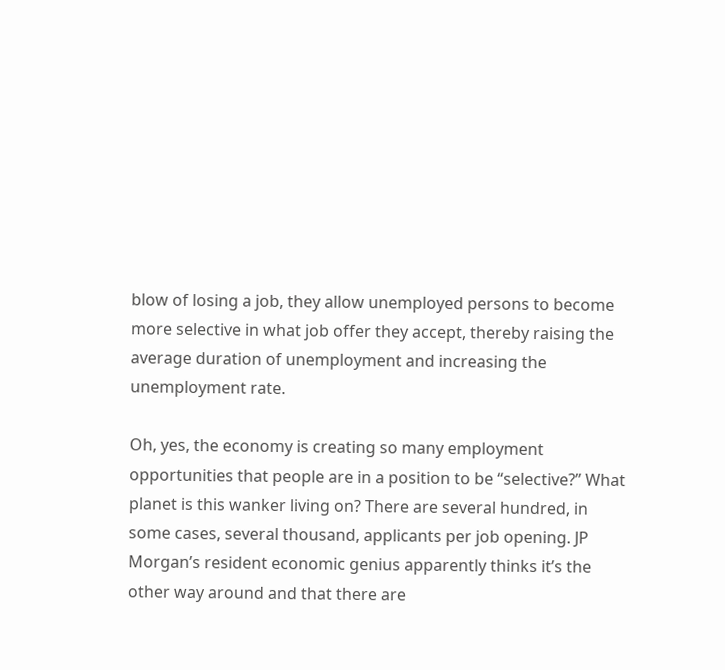blow of losing a job, they allow unemployed persons to become more selective in what job offer they accept, thereby raising the average duration of unemployment and increasing the unemployment rate.

Oh, yes, the economy is creating so many employment opportunities that people are in a position to be “selective?” What planet is this wanker living on? There are several hundred, in some cases, several thousand, applicants per job opening. JP Morgan’s resident economic genius apparently thinks it’s the other way around and that there are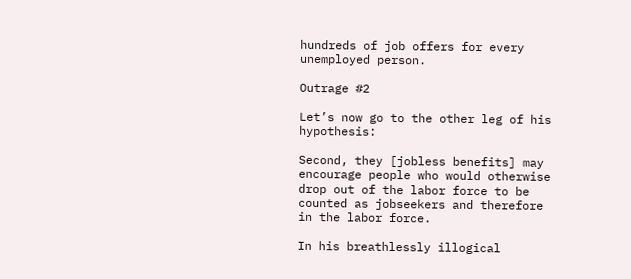hundreds of job offers for every unemployed person.

Outrage #2

Let’s now go to the other leg of his hypothesis:

Second, they [jobless benefits] may encourage people who would otherwise drop out of the labor force to be counted as jobseekers and therefore in the labor force.

In his breathlessly illogical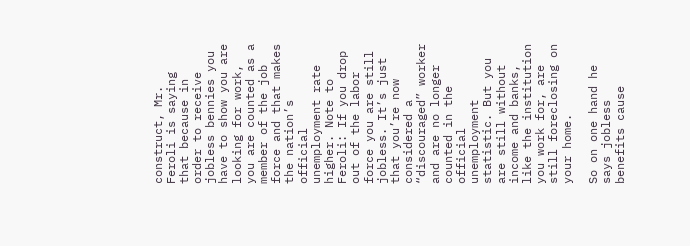construct, Mr. Feroli is saying that because in order to receive jobless bennies you have to show you are looking for work, you are counted as a member of the job force and that makes the nation’s official unemployment rate higher. Note to Feroli: If you drop out of the labor force you are still jobless. It’s just that you’re now considered a “discouraged” worker and are no longer counted in the official unemployment statistic. But you are still without income and banks, like the institution you work for, are still foreclosing on your home.

So on one hand he says jobless benefits cause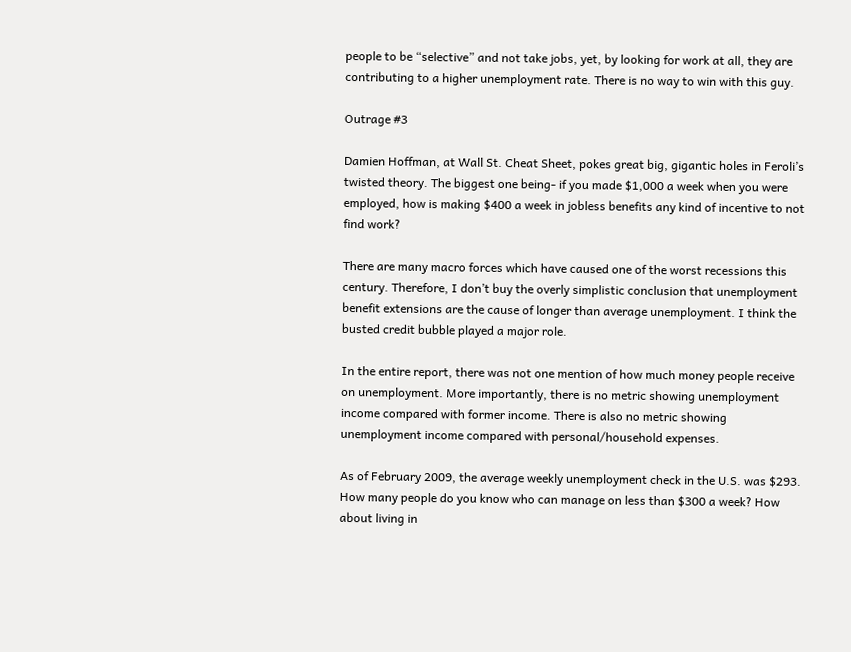people to be “selective” and not take jobs, yet, by looking for work at all, they are contributing to a higher unemployment rate. There is no way to win with this guy.

Outrage #3

Damien Hoffman, at Wall St. Cheat Sheet, pokes great big, gigantic holes in Feroli’s twisted theory. The biggest one being- if you made $1,000 a week when you were employed, how is making $400 a week in jobless benefits any kind of incentive to not find work?

There are many macro forces which have caused one of the worst recessions this century. Therefore, I don’t buy the overly simplistic conclusion that unemployment benefit extensions are the cause of longer than average unemployment. I think the busted credit bubble played a major role.

In the entire report, there was not one mention of how much money people receive on unemployment. More importantly, there is no metric showing unemployment income compared with former income. There is also no metric showing unemployment income compared with personal/household expenses.

As of February 2009, the average weekly unemployment check in the U.S. was $293. How many people do you know who can manage on less than $300 a week? How about living in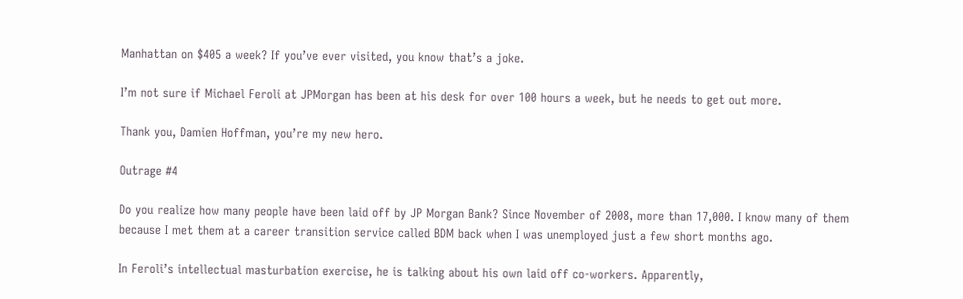Manhattan on $405 a week? If you’ve ever visited, you know that’s a joke.

I’m not sure if Michael Feroli at JPMorgan has been at his desk for over 100 hours a week, but he needs to get out more.

Thank you, Damien Hoffman, you’re my new hero.

Outrage #4

Do you realize how many people have been laid off by JP Morgan Bank? Since November of 2008, more than 17,000. I know many of them because I met them at a career transition service called BDM back when I was unemployed just a few short months ago.

In Feroli’s intellectual masturbation exercise, he is talking about his own laid off co-workers. Apparently,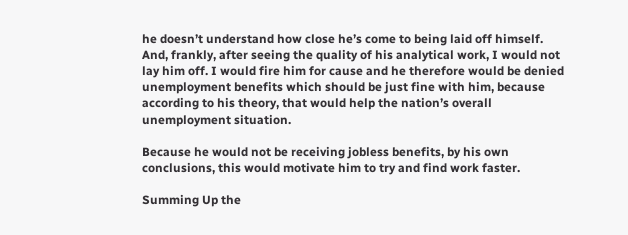he doesn’t understand how close he’s come to being laid off himself. And, frankly, after seeing the quality of his analytical work, I would not lay him off. I would fire him for cause and he therefore would be denied unemployment benefits which should be just fine with him, because according to his theory, that would help the nation’s overall unemployment situation.

Because he would not be receiving jobless benefits, by his own conclusions, this would motivate him to try and find work faster.

Summing Up the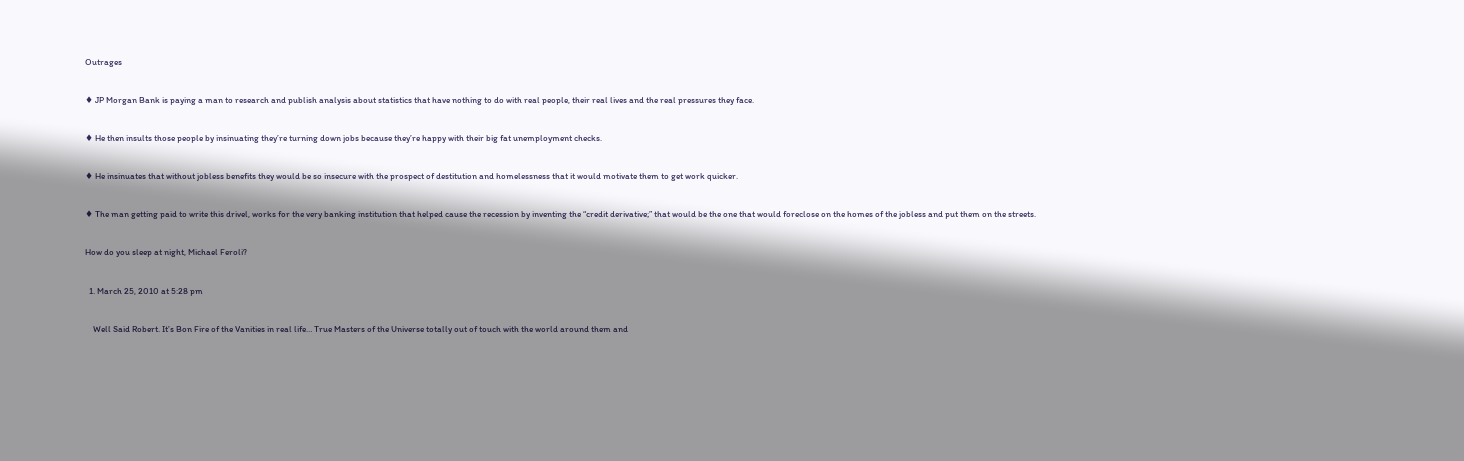Outrages

♦ JP Morgan Bank is paying a man to research and publish analysis about statistics that have nothing to do with real people, their real lives and the real pressures they face.

♦ He then insults those people by insinuating they’re turning down jobs because they’re happy with their big fat unemployment checks.

♦ He insinuates that without jobless benefits they would be so insecure with the prospect of destitution and homelessness that it would motivate them to get work quicker.

♦ The man getting paid to write this drivel, works for the very banking institution that helped cause the recession by inventing the “credit derivative;” that would be the one that would foreclose on the homes of the jobless and put them on the streets.

How do you sleep at night, Michael Feroli?

  1. March 25, 2010 at 5:28 pm

    Well Said Robert. It’s Bon Fire of the Vanities in real life… True Masters of the Universe totally out of touch with the world around them and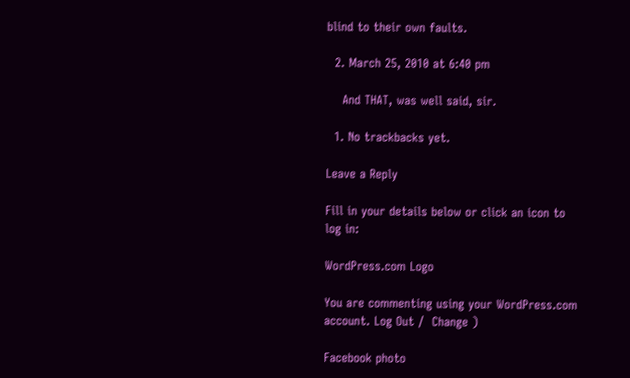blind to their own faults.

  2. March 25, 2010 at 6:40 pm

    And THAT, was well said, sir.

  1. No trackbacks yet.

Leave a Reply

Fill in your details below or click an icon to log in:

WordPress.com Logo

You are commenting using your WordPress.com account. Log Out /  Change )

Facebook photo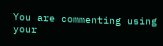You are commenting using your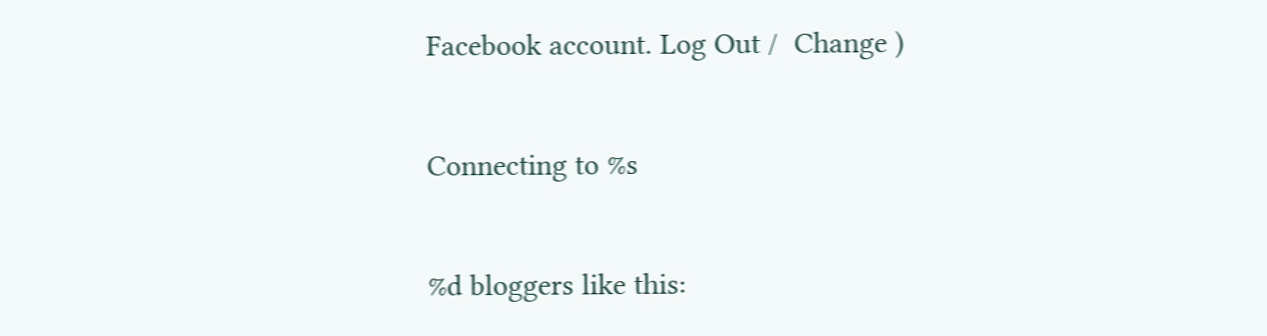Facebook account. Log Out /  Change )

Connecting to %s

%d bloggers like this: